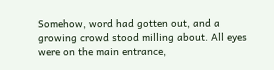Somehow, word had gotten out, and a growing crowd stood milling about. All eyes were on the main entrance,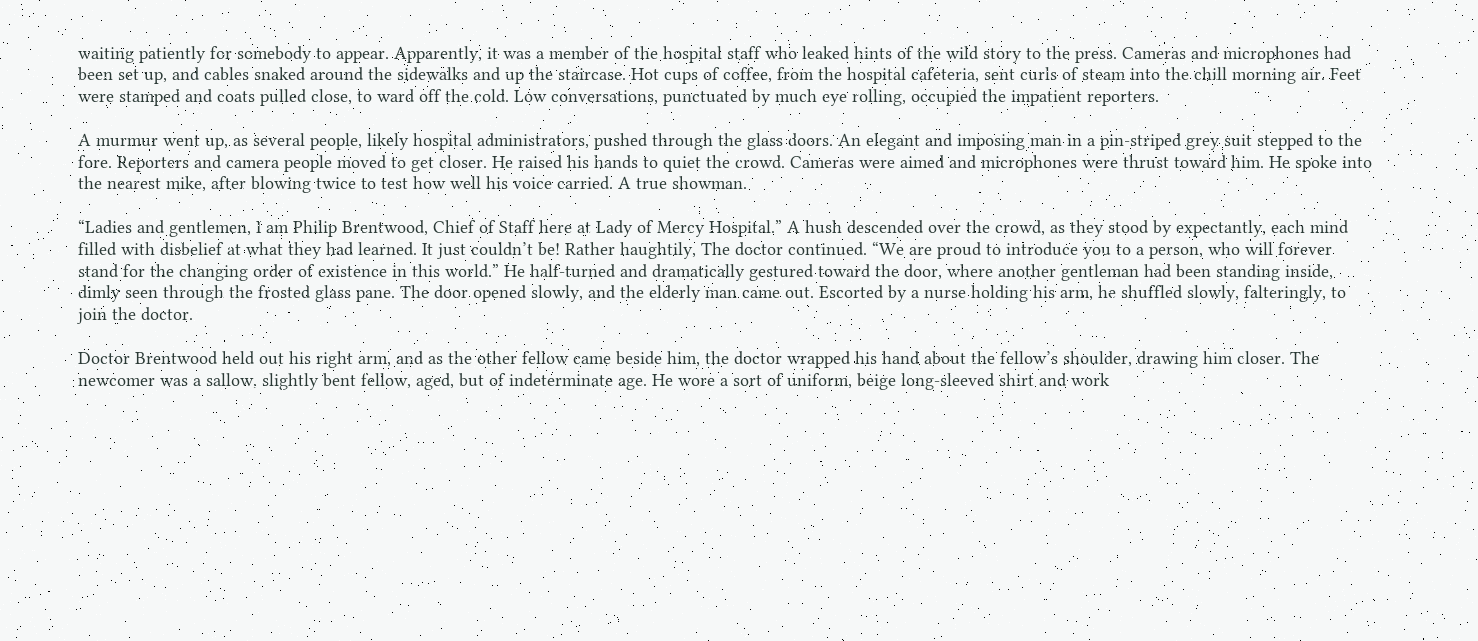waiting patiently for somebody to appear. Apparently, it was a member of the hospital staff who leaked hints of the wild story to the press. Cameras and microphones had been set up, and cables snaked around the sidewalks and up the staircase. Hot cups of coffee, from the hospital cafeteria, sent curls of steam into the chill morning air. Feet were stamped and coats pulled close, to ward off the cold. Low conversations, punctuated by much eye rolling, occupied the impatient reporters.

A murmur went up, as several people, likely hospital administrators, pushed through the glass doors. An elegant and imposing man in a pin-striped grey suit stepped to the fore. Reporters and camera people moved to get closer. He raised his hands to quiet the crowd. Cameras were aimed and microphones were thrust toward him. He spoke into the nearest mike, after blowing twice to test how well his voice carried. A true showman.

“Ladies and gentlemen, I am Philip Brentwood, Chief of Staff here at Lady of Mercy Hospital.” A hush descended over the crowd, as they stood by expectantly, each mind filled with disbelief at what they had learned. It just couldn’t be! Rather haughtily, The doctor continued. “We are proud to introduce you to a person, who will forever stand for the changing order of existence in this world.” He half-turned and dramatically gestured toward the door, where another gentleman had been standing inside, dimly seen through the frosted glass pane. The door opened slowly, and the elderly man came out. Escorted by a nurse holding his arm, he shuffled slowly, falteringly, to join the doctor.

Doctor Brentwood held out his right arm, and as the other fellow came beside him, the doctor wrapped his hand about the fellow’s shoulder, drawing him closer. The newcomer was a sallow, slightly bent fellow, aged, but of indeterminate age. He wore a sort of uniform, beige long-sleeved shirt and work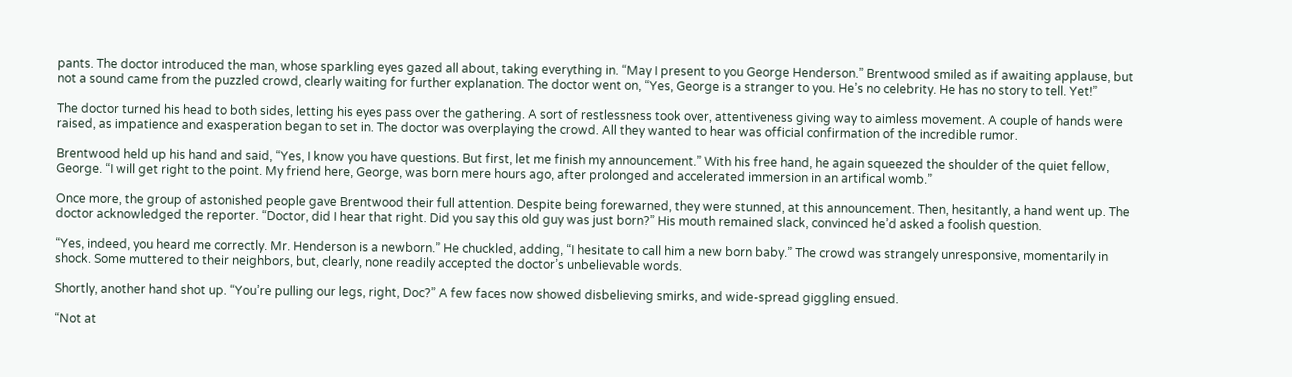pants. The doctor introduced the man, whose sparkling eyes gazed all about, taking everything in. “May I present to you George Henderson.” Brentwood smiled as if awaiting applause, but not a sound came from the puzzled crowd, clearly waiting for further explanation. The doctor went on, “Yes, George is a stranger to you. He’s no celebrity. He has no story to tell. Yet!”

The doctor turned his head to both sides, letting his eyes pass over the gathering. A sort of restlessness took over, attentiveness giving way to aimless movement. A couple of hands were raised, as impatience and exasperation began to set in. The doctor was overplaying the crowd. All they wanted to hear was official confirmation of the incredible rumor.

Brentwood held up his hand and said, “Yes, I know you have questions. But first, let me finish my announcement.” With his free hand, he again squeezed the shoulder of the quiet fellow, George. “I will get right to the point. My friend here, George, was born mere hours ago, after prolonged and accelerated immersion in an artifical womb.”

Once more, the group of astonished people gave Brentwood their full attention. Despite being forewarned, they were stunned, at this announcement. Then, hesitantly, a hand went up. The doctor acknowledged the reporter. “Doctor, did I hear that right. Did you say this old guy was just born?” His mouth remained slack, convinced he’d asked a foolish question.

“Yes, indeed, you heard me correctly. Mr. Henderson is a newborn.” He chuckled, adding, “I hesitate to call him a new born baby.” The crowd was strangely unresponsive, momentarily in shock. Some muttered to their neighbors, but, clearly, none readily accepted the doctor’s unbelievable words.

Shortly, another hand shot up. “You’re pulling our legs, right, Doc?” A few faces now showed disbelieving smirks, and wide-spread giggling ensued.

“Not at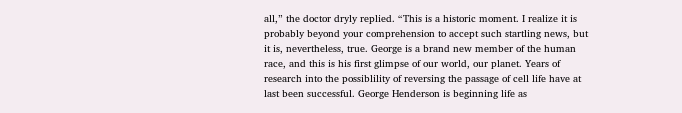all,” the doctor dryly replied. “This is a historic moment. I realize it is probably beyond your comprehension to accept such startling news, but it is, nevertheless, true. George is a brand new member of the human race, and this is his first glimpse of our world, our planet. Years of research into the possiblility of reversing the passage of cell life have at last been successful. George Henderson is beginning life as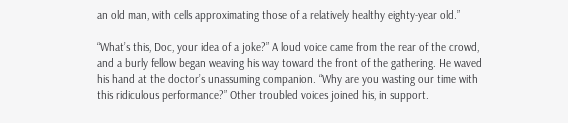an old man, with cells approximating those of a relatively healthy eighty-year old.”

“What’s this, Doc, your idea of a joke?” A loud voice came from the rear of the crowd, and a burly fellow began weaving his way toward the front of the gathering. He waved his hand at the doctor’s unassuming companion. “Why are you wasting our time with this ridiculous performance?” Other troubled voices joined his, in support.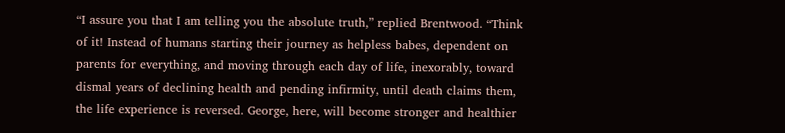“I assure you that I am telling you the absolute truth,” replied Brentwood. “Think of it! Instead of humans starting their journey as helpless babes, dependent on parents for everything, and moving through each day of life, inexorably, toward dismal years of declining health and pending infirmity, until death claims them, the life experience is reversed. George, here, will become stronger and healthier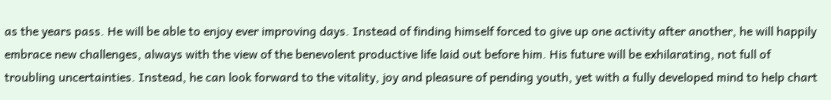as the years pass. He will be able to enjoy ever improving days. Instead of finding himself forced to give up one activity after another, he will happily embrace new challenges, always with the view of the benevolent productive life laid out before him. His future will be exhilarating, not full of troubling uncertainties. Instead, he can look forward to the vitality, joy and pleasure of pending youth, yet with a fully developed mind to help chart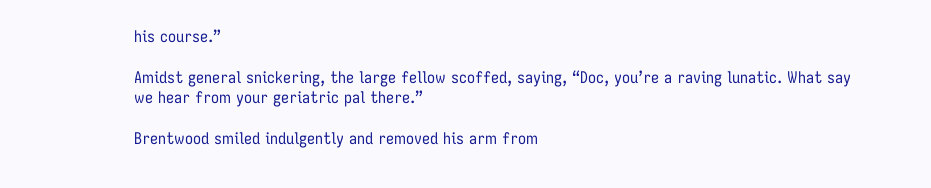his course.”

Amidst general snickering, the large fellow scoffed, saying, “Doc, you’re a raving lunatic. What say we hear from your geriatric pal there.”

Brentwood smiled indulgently and removed his arm from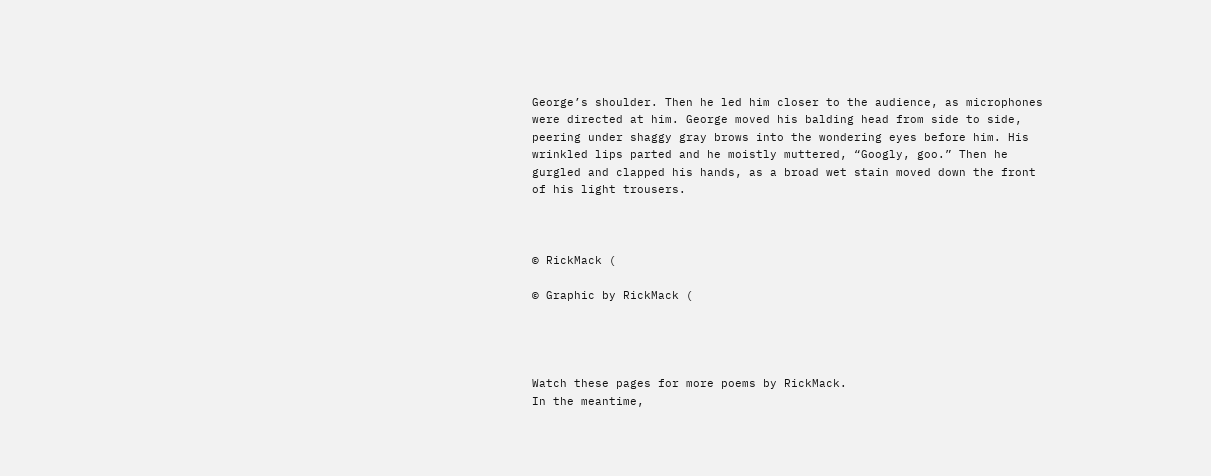George’s shoulder. Then he led him closer to the audience, as microphones were directed at him. George moved his balding head from side to side, peering under shaggy gray brows into the wondering eyes before him. His wrinkled lips parted and he moistly muttered, “Googly, goo.” Then he gurgled and clapped his hands, as a broad wet stain moved down the front of his light trousers.



© RickMack (

© Graphic by RickMack (




Watch these pages for more poems by RickMack.
In the meantime,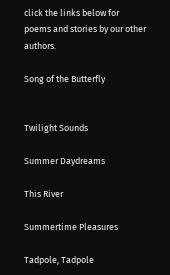click the links below for
poems and stories by our other authors.

Song of the Butterfly


Twilight Sounds

Summer Daydreams

This River

Summertime Pleasures

Tadpole, Tadpole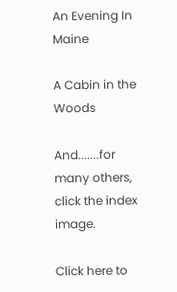An Evening In Maine

A Cabin in the Woods

And.......for many others, click the index image.

Click here to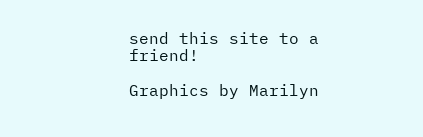send this site to a friend!

Graphics by Marilyn